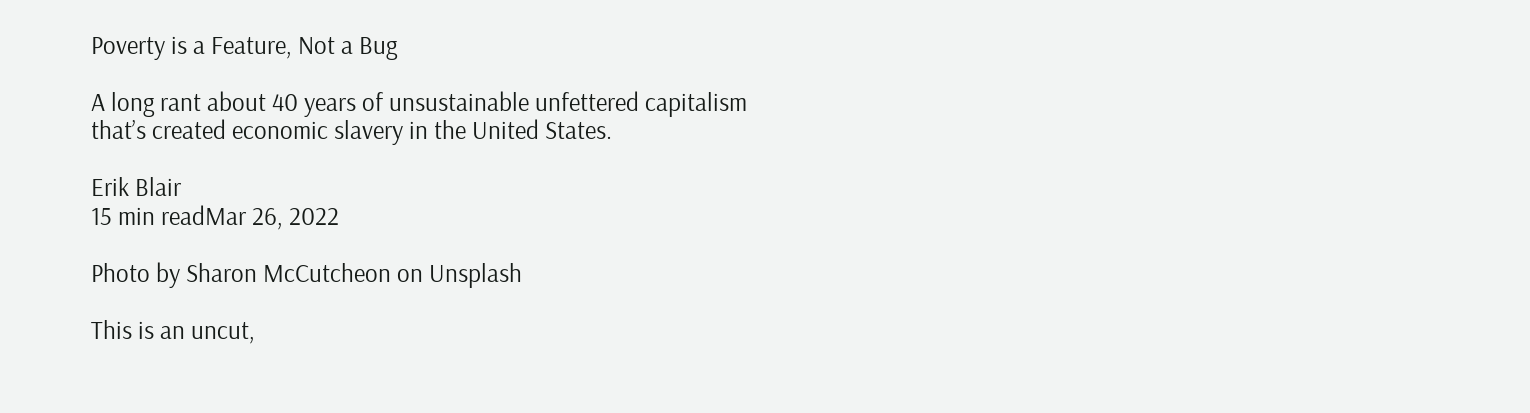Poverty is a Feature, Not a Bug

A long rant about 40 years of unsustainable unfettered capitalism that’s created economic slavery in the United States.

Erik Blair
15 min readMar 26, 2022

Photo by Sharon McCutcheon on Unsplash

This is an uncut,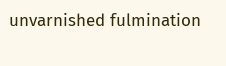unvarnished fulmination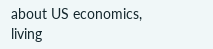about US economics, living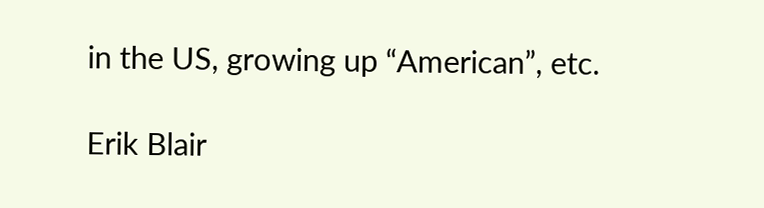in the US, growing up “American”, etc.

Erik Blair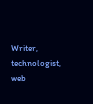Writer, technologist, web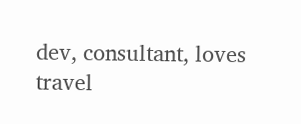dev, consultant, loves travel